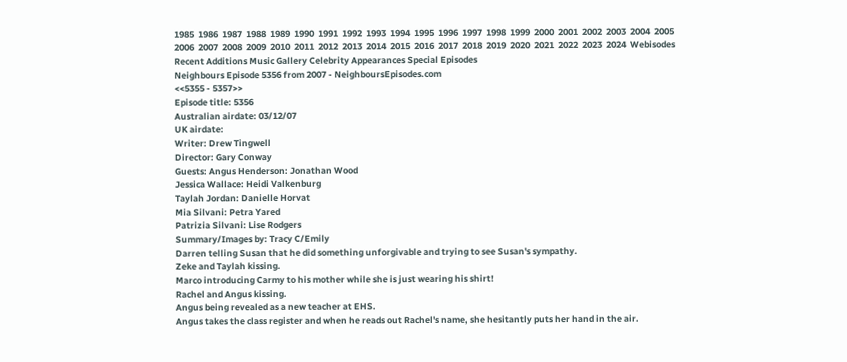1985  1986  1987  1988  1989  1990  1991  1992  1993  1994  1995  1996  1997  1998  1999  2000  2001  2002  2003  2004  2005
2006  2007  2008  2009  2010  2011  2012  2013  2014  2015  2016  2017  2018  2019  2020  2021  2022  2023  2024  Webisodes
Recent Additions Music Gallery Celebrity Appearances Special Episodes
Neighbours Episode 5356 from 2007 - NeighboursEpisodes.com
<<5355 - 5357>>
Episode title: 5356
Australian airdate: 03/12/07
UK airdate:
Writer: Drew Tingwell
Director: Gary Conway
Guests: Angus Henderson: Jonathan Wood
Jessica Wallace: Heidi Valkenburg
Taylah Jordan: Danielle Horvat
Mia Silvani: Petra Yared
Patrizia Silvani: Lise Rodgers
Summary/Images by: Tracy C/Emily
Darren telling Susan that he did something unforgivable and trying to see Susan's sympathy.
Zeke and Taylah kissing.
Marco introducing Carmy to his mother while she is just wearing his shirt!
Rachel and Angus kissing.
Angus being revealed as a new teacher at EHS.
Angus takes the class register and when he reads out Rachel's name, she hesitantly puts her hand in the air.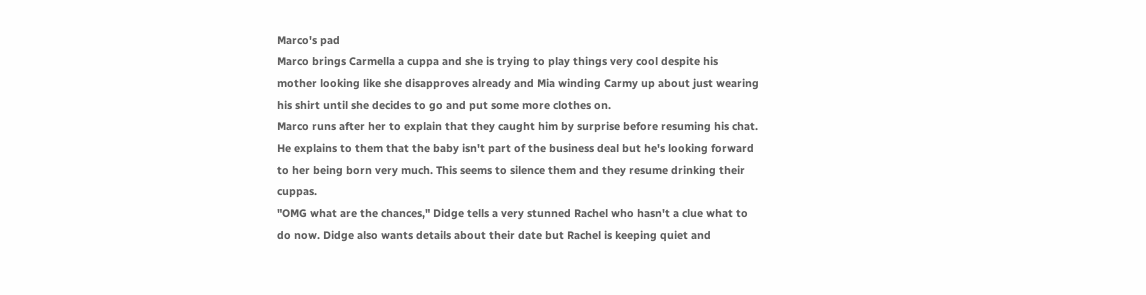Marco's pad
Marco brings Carmella a cuppa and she is trying to play things very cool despite his mother looking like she disapproves already and Mia winding Carmy up about just wearing his shirt until she decides to go and put some more clothes on.
Marco runs after her to explain that they caught him by surprise before resuming his chat. He explains to them that the baby isn't part of the business deal but he's looking forward to her being born very much. This seems to silence them and they resume drinking their cuppas.
"OMG what are the chances," Didge tells a very stunned Rachel who hasn't a clue what to do now. Didge also wants details about their date but Rachel is keeping quiet and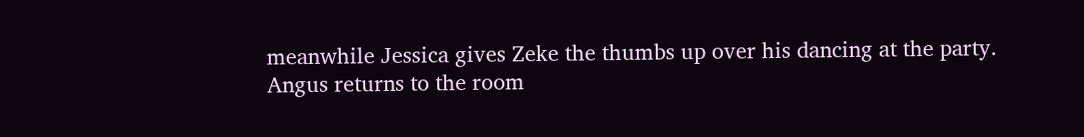meanwhile Jessica gives Zeke the thumbs up over his dancing at the party.
Angus returns to the room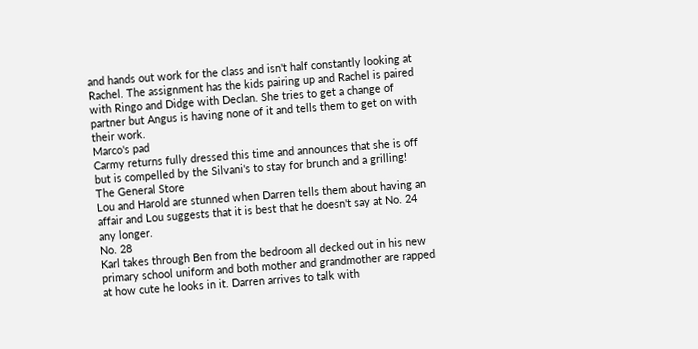and hands out work for the class and isn't half constantly looking at Rachel. The assignment has the kids pairing up and Rachel is paired with Ringo and Didge with Declan. She tries to get a change of partner but Angus is having none of it and tells them to get on with their work.
Marco's pad
Carmy returns fully dressed this time and announces that she is off but is compelled by the Silvani's to stay for brunch and a grilling!
The General Store
Lou and Harold are stunned when Darren tells them about having an affair and Lou suggests that it is best that he doesn't say at No. 24 any longer.
No. 28
Karl takes through Ben from the bedroom all decked out in his new primary school uniform and both mother and grandmother are rapped at how cute he looks in it. Darren arrives to talk with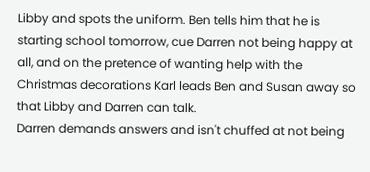Libby and spots the uniform. Ben tells him that he is starting school tomorrow, cue Darren not being happy at all, and on the pretence of wanting help with the Christmas decorations Karl leads Ben and Susan away so that Libby and Darren can talk.
Darren demands answers and isn't chuffed at not being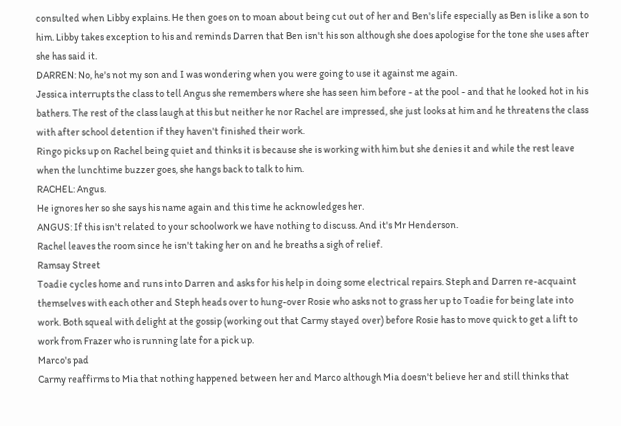consulted when Libby explains. He then goes on to moan about being cut out of her and Ben's life especially as Ben is like a son to him. Libby takes exception to his and reminds Darren that Ben isn't his son although she does apologise for the tone she uses after she has said it.
DARREN: No, he's not my son and I was wondering when you were going to use it against me again.
Jessica interrupts the class to tell Angus she remembers where she has seen him before - at the pool - and that he looked hot in his bathers. The rest of the class laugh at this but neither he nor Rachel are impressed, she just looks at him and he threatens the class with after school detention if they haven't finished their work.
Ringo picks up on Rachel being quiet and thinks it is because she is working with him but she denies it and while the rest leave when the lunchtime buzzer goes, she hangs back to talk to him.
RACHEL: Angus.
He ignores her so she says his name again and this time he acknowledges her.
ANGUS: If this isn't related to your schoolwork we have nothing to discuss. And it's Mr Henderson.
Rachel leaves the room since he isn't taking her on and he breaths a sigh of relief.
Ramsay Street
Toadie cycles home and runs into Darren and asks for his help in doing some electrical repairs. Steph and Darren re-acquaint themselves with each other and Steph heads over to hung-over Rosie who asks not to grass her up to Toadie for being late into work. Both squeal with delight at the gossip (working out that Carmy stayed over) before Rosie has to move quick to get a lift to work from Frazer who is running late for a pick up.
Marco's pad
Carmy reaffirms to Mia that nothing happened between her and Marco although Mia doesn't believe her and still thinks that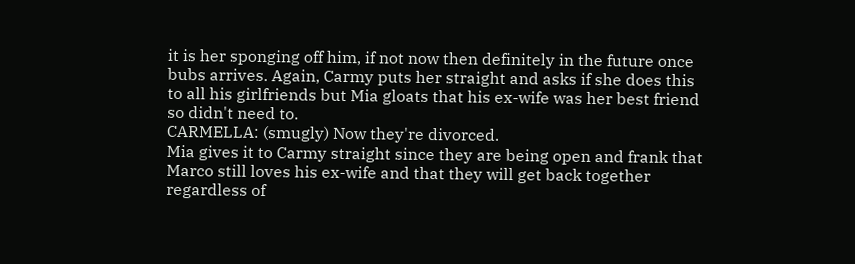it is her sponging off him, if not now then definitely in the future once bubs arrives. Again, Carmy puts her straight and asks if she does this to all his girlfriends but Mia gloats that his ex-wife was her best friend so didn't need to.
CARMELLA: (smugly) Now they're divorced.
Mia gives it to Carmy straight since they are being open and frank that Marco still loves his ex-wife and that they will get back together regardless of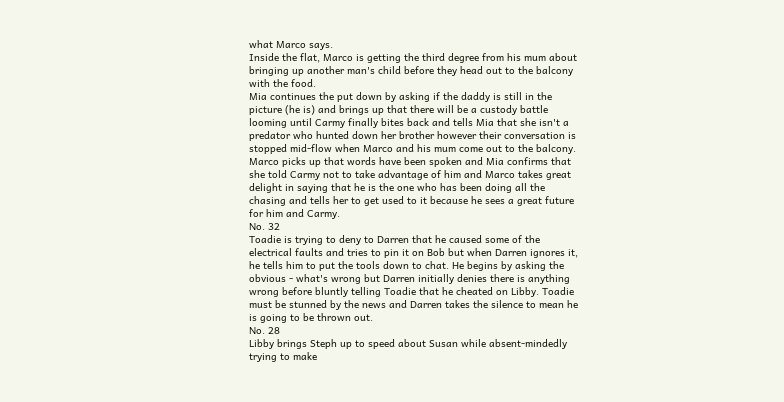what Marco says.
Inside the flat, Marco is getting the third degree from his mum about bringing up another man's child before they head out to the balcony with the food.
Mia continues the put down by asking if the daddy is still in the picture (he is) and brings up that there will be a custody battle looming until Carmy finally bites back and tells Mia that she isn't a predator who hunted down her brother however their conversation is stopped mid-flow when Marco and his mum come out to the balcony.
Marco picks up that words have been spoken and Mia confirms that she told Carmy not to take advantage of him and Marco takes great delight in saying that he is the one who has been doing all the chasing and tells her to get used to it because he sees a great future for him and Carmy.
No. 32
Toadie is trying to deny to Darren that he caused some of the electrical faults and tries to pin it on Bob but when Darren ignores it, he tells him to put the tools down to chat. He begins by asking the obvious - what's wrong but Darren initially denies there is anything wrong before bluntly telling Toadie that he cheated on Libby. Toadie must be stunned by the news and Darren takes the silence to mean he is going to be thrown out.
No. 28
Libby brings Steph up to speed about Susan while absent-mindedly trying to make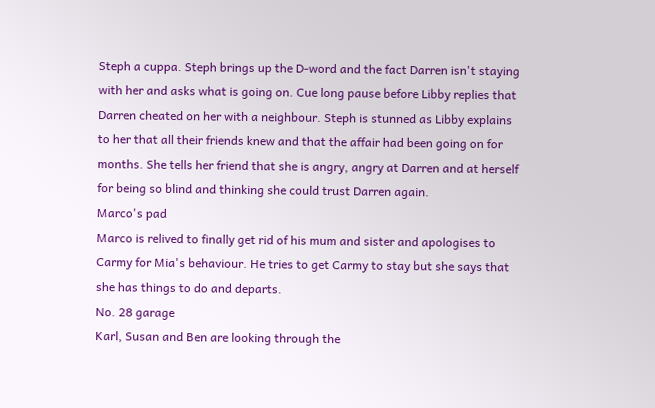Steph a cuppa. Steph brings up the D-word and the fact Darren isn't staying with her and asks what is going on. Cue long pause before Libby replies that Darren cheated on her with a neighbour. Steph is stunned as Libby explains to her that all their friends knew and that the affair had been going on for months. She tells her friend that she is angry, angry at Darren and at herself for being so blind and thinking she could trust Darren again.
Marco's pad
Marco is relived to finally get rid of his mum and sister and apologises to Carmy for Mia's behaviour. He tries to get Carmy to stay but she says that she has things to do and departs.
No. 28 garage
Karl, Susan and Ben are looking through the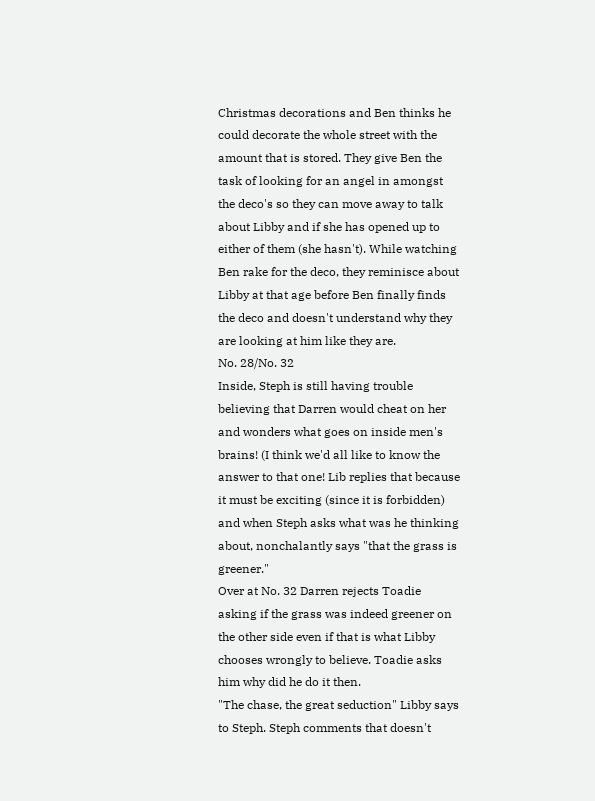Christmas decorations and Ben thinks he could decorate the whole street with the amount that is stored. They give Ben the task of looking for an angel in amongst the deco's so they can move away to talk about Libby and if she has opened up to either of them (she hasn't). While watching Ben rake for the deco, they reminisce about Libby at that age before Ben finally finds the deco and doesn't understand why they are looking at him like they are.
No. 28/No. 32
Inside, Steph is still having trouble believing that Darren would cheat on her and wonders what goes on inside men's brains! (I think we'd all like to know the answer to that one! Lib replies that because it must be exciting (since it is forbidden) and when Steph asks what was he thinking about, nonchalantly says "that the grass is greener."
Over at No. 32 Darren rejects Toadie asking if the grass was indeed greener on the other side even if that is what Libby chooses wrongly to believe. Toadie asks him why did he do it then.
"The chase, the great seduction" Libby says to Steph. Steph comments that doesn't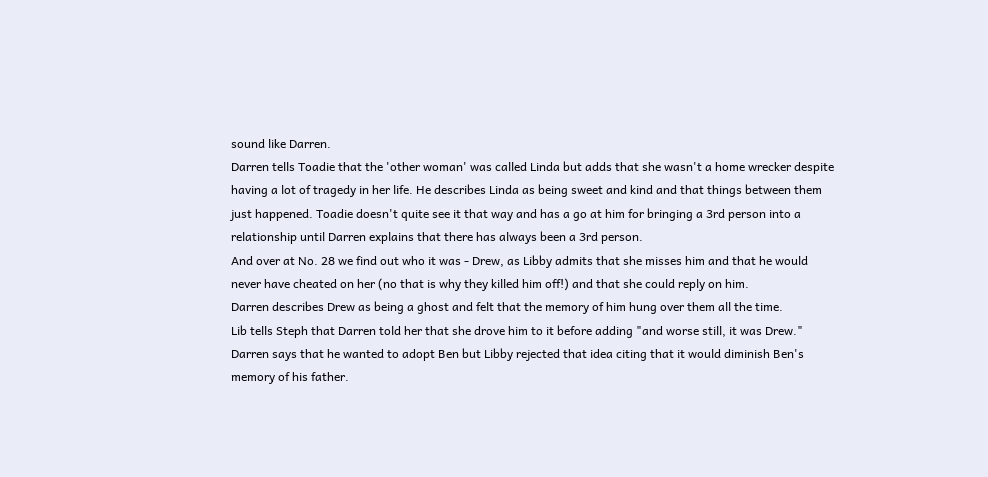sound like Darren.
Darren tells Toadie that the 'other woman' was called Linda but adds that she wasn't a home wrecker despite having a lot of tragedy in her life. He describes Linda as being sweet and kind and that things between them just happened. Toadie doesn't quite see it that way and has a go at him for bringing a 3rd person into a relationship until Darren explains that there has always been a 3rd person.
And over at No. 28 we find out who it was - Drew, as Libby admits that she misses him and that he would never have cheated on her (no that is why they killed him off!) and that she could reply on him.
Darren describes Drew as being a ghost and felt that the memory of him hung over them all the time.
Lib tells Steph that Darren told her that she drove him to it before adding "and worse still, it was Drew."
Darren says that he wanted to adopt Ben but Libby rejected that idea citing that it would diminish Ben's memory of his father.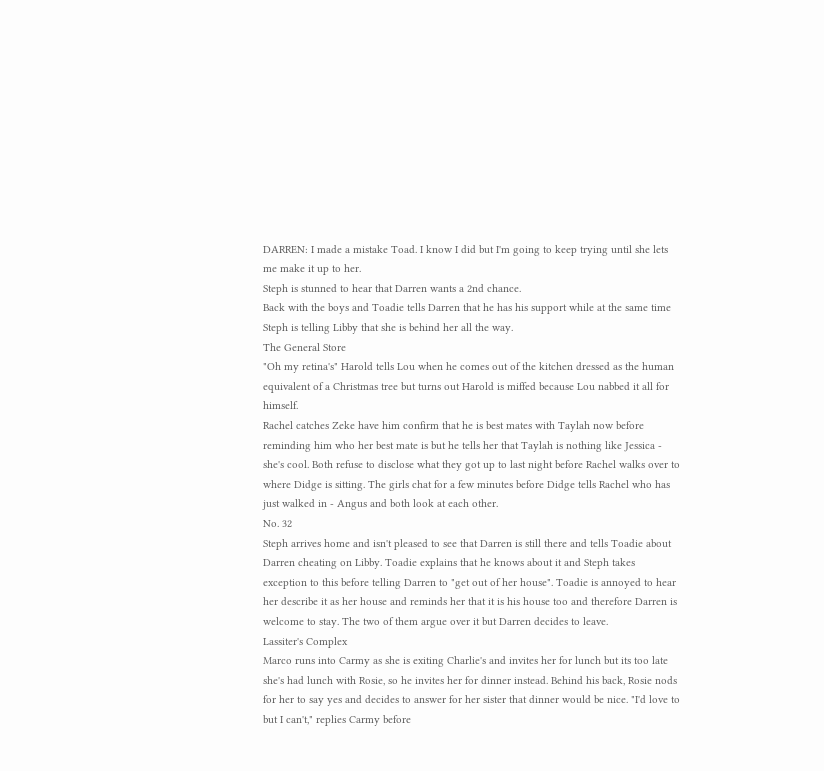DARREN: I made a mistake Toad. I know I did but I'm going to keep trying until she lets me make it up to her.
Steph is stunned to hear that Darren wants a 2nd chance.
Back with the boys and Toadie tells Darren that he has his support while at the same time Steph is telling Libby that she is behind her all the way.
The General Store
"Oh my retina's" Harold tells Lou when he comes out of the kitchen dressed as the human equivalent of a Christmas tree but turns out Harold is miffed because Lou nabbed it all for himself.
Rachel catches Zeke have him confirm that he is best mates with Taylah now before reminding him who her best mate is but he tells her that Taylah is nothing like Jessica - she's cool. Both refuse to disclose what they got up to last night before Rachel walks over to where Didge is sitting. The girls chat for a few minutes before Didge tells Rachel who has just walked in - Angus and both look at each other.
No. 32
Steph arrives home and isn't pleased to see that Darren is still there and tells Toadie about Darren cheating on Libby. Toadie explains that he knows about it and Steph takes exception to this before telling Darren to "get out of her house". Toadie is annoyed to hear her describe it as her house and reminds her that it is his house too and therefore Darren is welcome to stay. The two of them argue over it but Darren decides to leave.
Lassiter's Complex
Marco runs into Carmy as she is exiting Charlie's and invites her for lunch but its too late she's had lunch with Rosie, so he invites her for dinner instead. Behind his back, Rosie nods for her to say yes and decides to answer for her sister that dinner would be nice. "I'd love to but I can't," replies Carmy before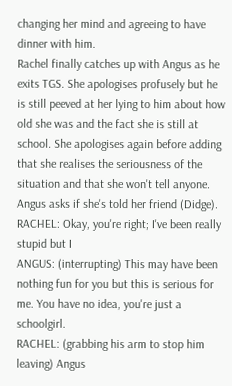changing her mind and agreeing to have dinner with him.
Rachel finally catches up with Angus as he exits TGS. She apologises profusely but he is still peeved at her lying to him about how old she was and the fact she is still at school. She apologises again before adding that she realises the seriousness of the situation and that she won't tell anyone. Angus asks if she's told her friend (Didge).
RACHEL: Okay, you're right; I've been really stupid but I
ANGUS: (interrupting) This may have been nothing fun for you but this is serious for me. You have no idea, you're just a schoolgirl.
RACHEL: (grabbing his arm to stop him leaving) Angus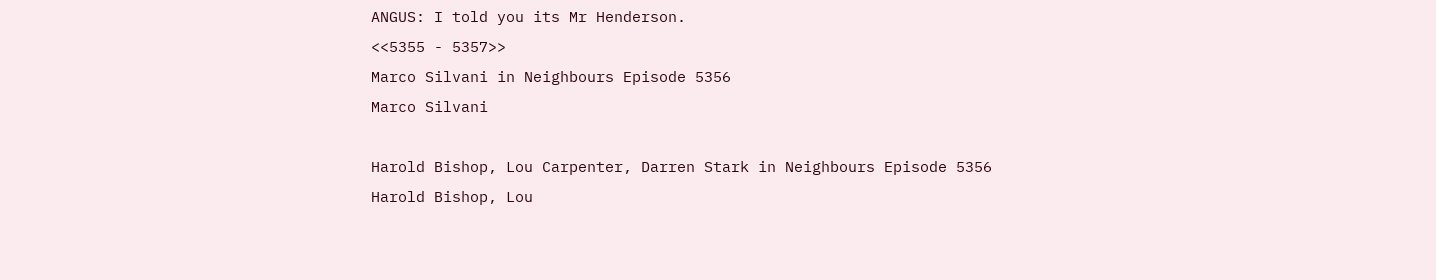ANGUS: I told you its Mr Henderson.
<<5355 - 5357>>
Marco Silvani in Neighbours Episode 5356
Marco Silvani

Harold Bishop, Lou Carpenter, Darren Stark in Neighbours Episode 5356
Harold Bishop, Lou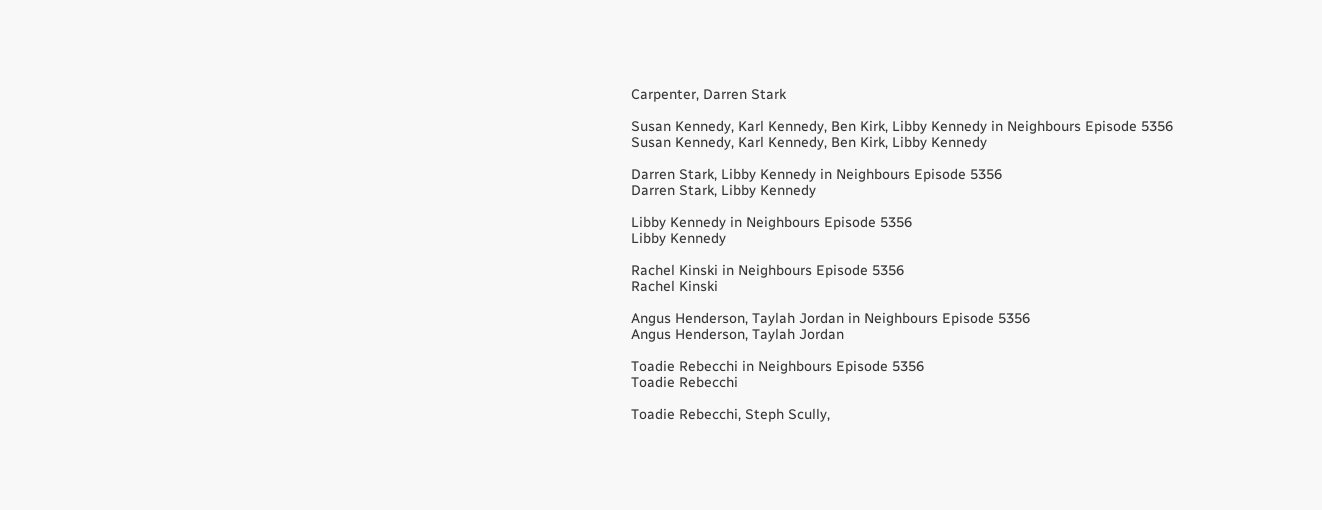Carpenter, Darren Stark

Susan Kennedy, Karl Kennedy, Ben Kirk, Libby Kennedy in Neighbours Episode 5356
Susan Kennedy, Karl Kennedy, Ben Kirk, Libby Kennedy

Darren Stark, Libby Kennedy in Neighbours Episode 5356
Darren Stark, Libby Kennedy

Libby Kennedy in Neighbours Episode 5356
Libby Kennedy

Rachel Kinski in Neighbours Episode 5356
Rachel Kinski

Angus Henderson, Taylah Jordan in Neighbours Episode 5356
Angus Henderson, Taylah Jordan

Toadie Rebecchi in Neighbours Episode 5356
Toadie Rebecchi

Toadie Rebecchi, Steph Scully,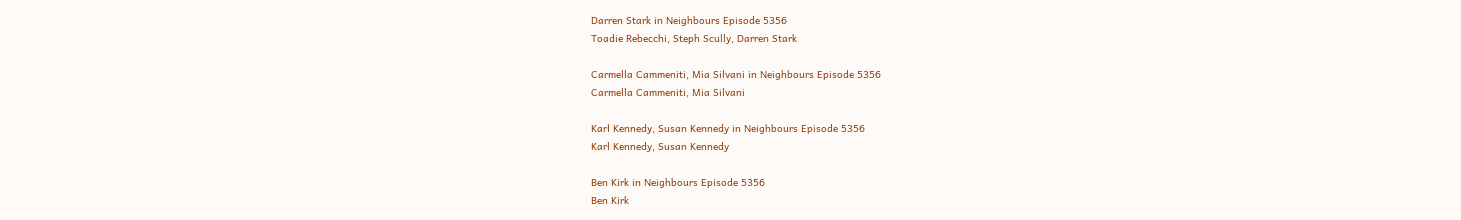Darren Stark in Neighbours Episode 5356
Toadie Rebecchi, Steph Scully, Darren Stark

Carmella Cammeniti, Mia Silvani in Neighbours Episode 5356
Carmella Cammeniti, Mia Silvani

Karl Kennedy, Susan Kennedy in Neighbours Episode 5356
Karl Kennedy, Susan Kennedy

Ben Kirk in Neighbours Episode 5356
Ben Kirk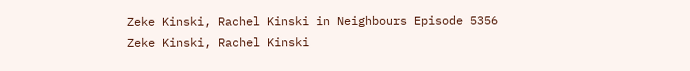Zeke Kinski, Rachel Kinski in Neighbours Episode 5356
Zeke Kinski, Rachel Kinski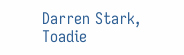Darren Stark, Toadie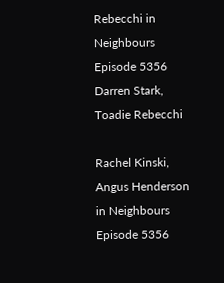Rebecchi in Neighbours Episode 5356
Darren Stark, Toadie Rebecchi

Rachel Kinski, Angus Henderson in Neighbours Episode 5356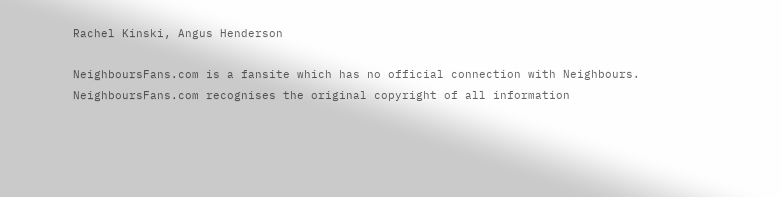Rachel Kinski, Angus Henderson

NeighboursFans.com is a fansite which has no official connection with Neighbours.
NeighboursFans.com recognises the original copyright of all information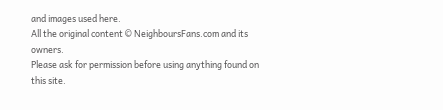and images used here.
All the original content © NeighboursFans.com and its owners.
Please ask for permission before using anything found on this site.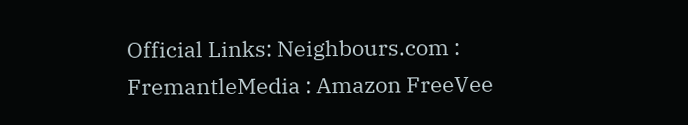Official Links: Neighbours.com : FremantleMedia : Amazon FreeVee